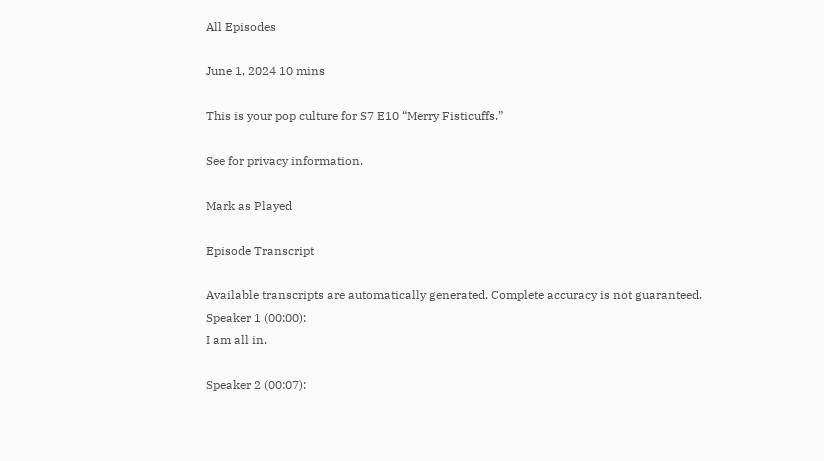All Episodes

June 1, 2024 10 mins

This is your pop culture for S7 E10 “Merry Fisticuffs.”

See for privacy information.

Mark as Played

Episode Transcript

Available transcripts are automatically generated. Complete accuracy is not guaranteed.
Speaker 1 (00:00):
I am all in.

Speaker 2 (00:07):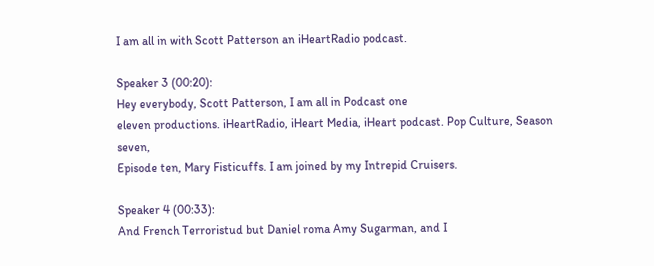I am all in with Scott Patterson an iHeartRadio podcast.

Speaker 3 (00:20):
Hey everybody, Scott Patterson, I am all in Podcast one
eleven productions. iHeartRadio, iHeart Media, iHeart podcast. Pop Culture, Season seven,
Episode ten, Mary Fisticuffs. I am joined by my Intrepid Cruisers.

Speaker 4 (00:33):
And French Terroristud but Daniel roma Amy Sugarman, and I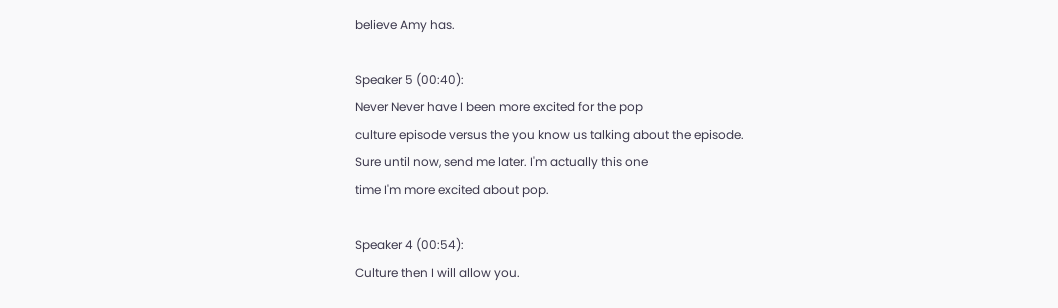believe Amy has.

Speaker 5 (00:40):
Never Never have I been more excited for the pop
culture episode versus the you know us talking about the episode.
Sure until now, send me later. I'm actually this one
time I'm more excited about pop.

Speaker 4 (00:54):
Culture then I will allow you.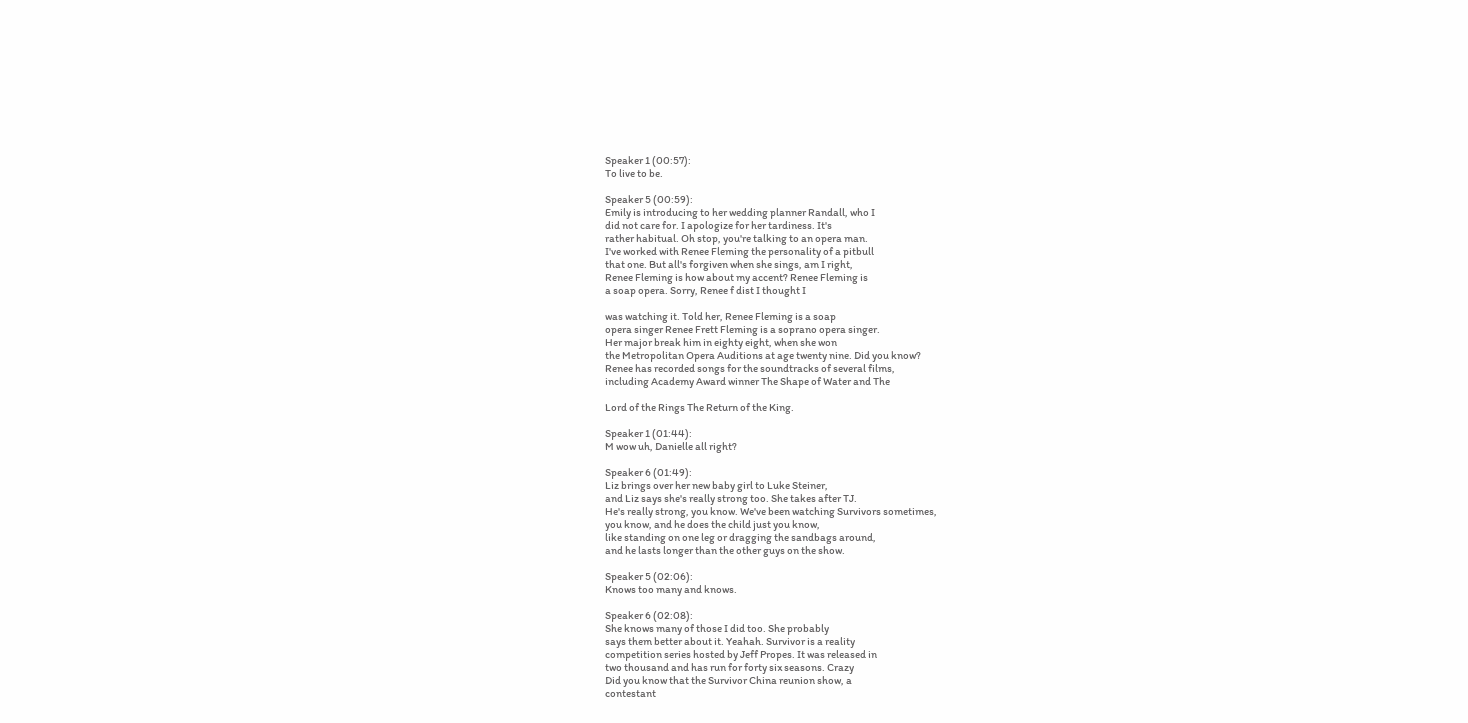Speaker 1 (00:57):
To live to be.

Speaker 5 (00:59):
Emily is introducing to her wedding planner Randall, who I
did not care for. I apologize for her tardiness. It's
rather habitual. Oh stop, you're talking to an opera man.
I've worked with Renee Fleming the personality of a pitbull
that one. But all's forgiven when she sings, am I right,
Renee Fleming is how about my accent? Renee Fleming is
a soap opera. Sorry, Renee f dist I thought I

was watching it. Told her, Renee Fleming is a soap
opera singer Renee Frett Fleming is a soprano opera singer.
Her major break him in eighty eight, when she won
the Metropolitan Opera Auditions at age twenty nine. Did you know?
Renee has recorded songs for the soundtracks of several films,
including Academy Award winner The Shape of Water and The

Lord of the Rings The Return of the King.

Speaker 1 (01:44):
M wow uh, Danielle all right?

Speaker 6 (01:49):
Liz brings over her new baby girl to Luke Steiner,
and Liz says she's really strong too. She takes after TJ.
He's really strong, you know. We've been watching Survivors sometimes,
you know, and he does the child just you know,
like standing on one leg or dragging the sandbags around,
and he lasts longer than the other guys on the show.

Speaker 5 (02:06):
Knows too many and knows.

Speaker 6 (02:08):
She knows many of those I did too. She probably
says them better about it. Yeahah. Survivor is a reality
competition series hosted by Jeff Propes. It was released in
two thousand and has run for forty six seasons. Crazy
Did you know that the Survivor China reunion show, a
contestant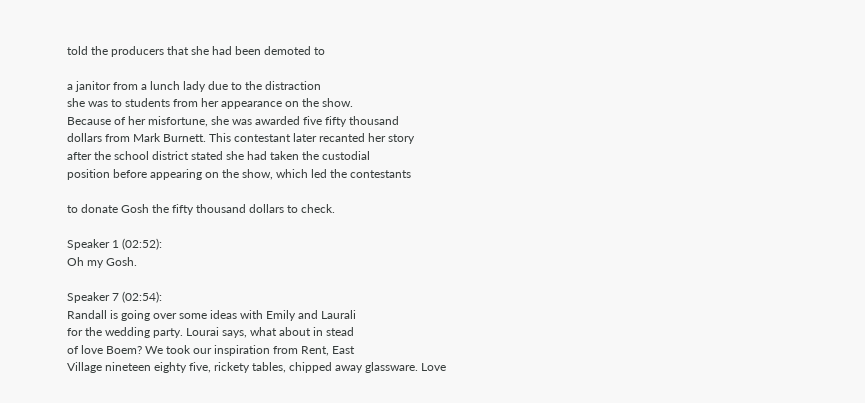told the producers that she had been demoted to

a janitor from a lunch lady due to the distraction
she was to students from her appearance on the show.
Because of her misfortune, she was awarded five fifty thousand
dollars from Mark Burnett. This contestant later recanted her story
after the school district stated she had taken the custodial
position before appearing on the show, which led the contestants

to donate Gosh the fifty thousand dollars to check.

Speaker 1 (02:52):
Oh my Gosh.

Speaker 7 (02:54):
Randall is going over some ideas with Emily and Laurali
for the wedding party. Lourai says, what about in stead
of love Boem? We took our inspiration from Rent, East
Village nineteen eighty five, rickety tables, chipped away glassware. Love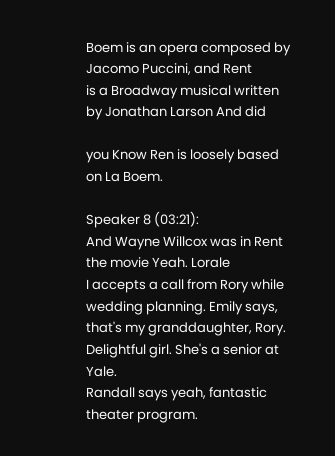Boem is an opera composed by Jacomo Puccini, and Rent
is a Broadway musical written by Jonathan Larson And did

you Know Ren is loosely based on La Boem.

Speaker 8 (03:21):
And Wayne Willcox was in Rent the movie Yeah. Lorale
I accepts a call from Rory while wedding planning. Emily says,
that's my granddaughter, Rory. Delightful girl. She's a senior at Yale.
Randall says yeah, fantastic theater program.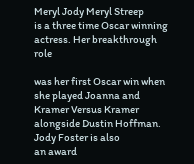Meryl Jody Meryl Streep
is a three time Oscar winning actress. Her breakthrough role

was her first Oscar win when she played Joanna and
Kramer Versus Kramer alongside Dustin Hoffman. Jody Foster is also
an award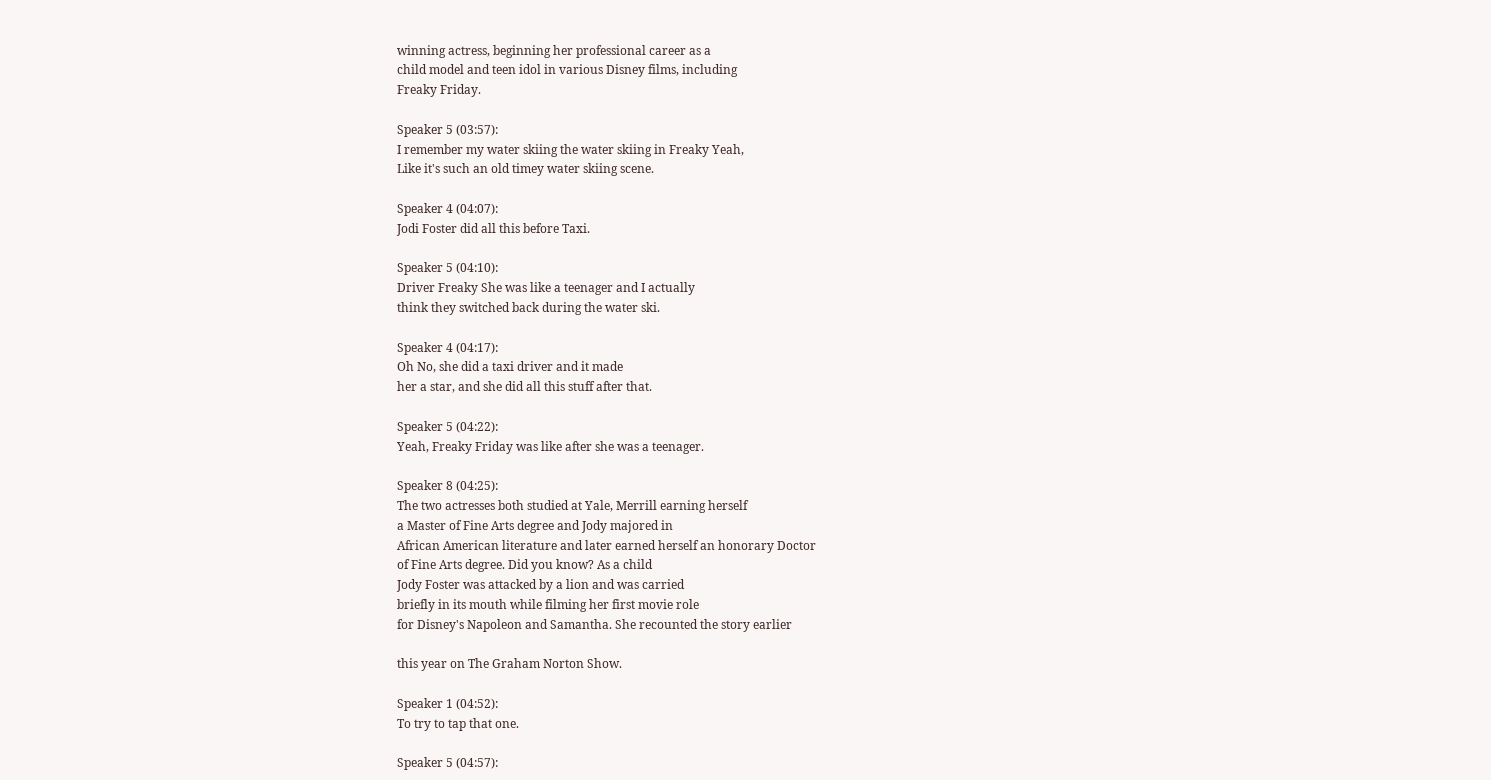winning actress, beginning her professional career as a
child model and teen idol in various Disney films, including
Freaky Friday.

Speaker 5 (03:57):
I remember my water skiing the water skiing in Freaky Yeah,
Like it's such an old timey water skiing scene.

Speaker 4 (04:07):
Jodi Foster did all this before Taxi.

Speaker 5 (04:10):
Driver Freaky She was like a teenager and I actually
think they switched back during the water ski.

Speaker 4 (04:17):
Oh No, she did a taxi driver and it made
her a star, and she did all this stuff after that.

Speaker 5 (04:22):
Yeah, Freaky Friday was like after she was a teenager.

Speaker 8 (04:25):
The two actresses both studied at Yale, Merrill earning herself
a Master of Fine Arts degree and Jody majored in
African American literature and later earned herself an honorary Doctor
of Fine Arts degree. Did you know? As a child
Jody Foster was attacked by a lion and was carried
briefly in its mouth while filming her first movie role
for Disney's Napoleon and Samantha. She recounted the story earlier

this year on The Graham Norton Show.

Speaker 1 (04:52):
To try to tap that one.

Speaker 5 (04:57):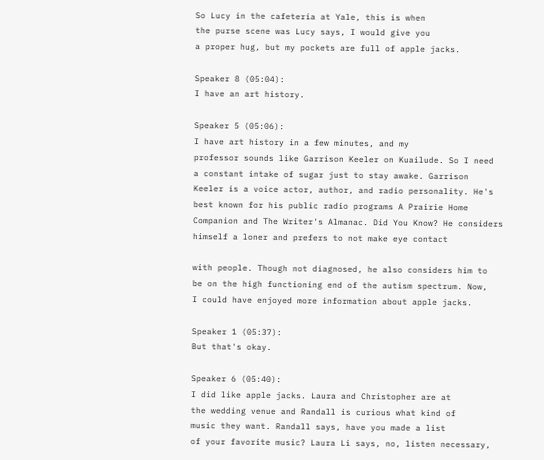So Lucy in the cafeteria at Yale, this is when
the purse scene was Lucy says, I would give you
a proper hug, but my pockets are full of apple jacks.

Speaker 8 (05:04):
I have an art history.

Speaker 5 (05:06):
I have art history in a few minutes, and my
professor sounds like Garrison Keeler on Kuailude. So I need
a constant intake of sugar just to stay awake. Garrison
Keeler is a voice actor, author, and radio personality. He's
best known for his public radio programs A Prairie Home
Companion and The Writer's Almanac. Did You Know? He considers
himself a loner and prefers to not make eye contact

with people. Though not diagnosed, he also considers him to
be on the high functioning end of the autism spectrum. Now,
I could have enjoyed more information about apple jacks.

Speaker 1 (05:37):
But that's okay.

Speaker 6 (05:40):
I did like apple jacks. Laura and Christopher are at
the wedding venue and Randall is curious what kind of
music they want. Randall says, have you made a list
of your favorite music? Laura Li says, no, listen necessary,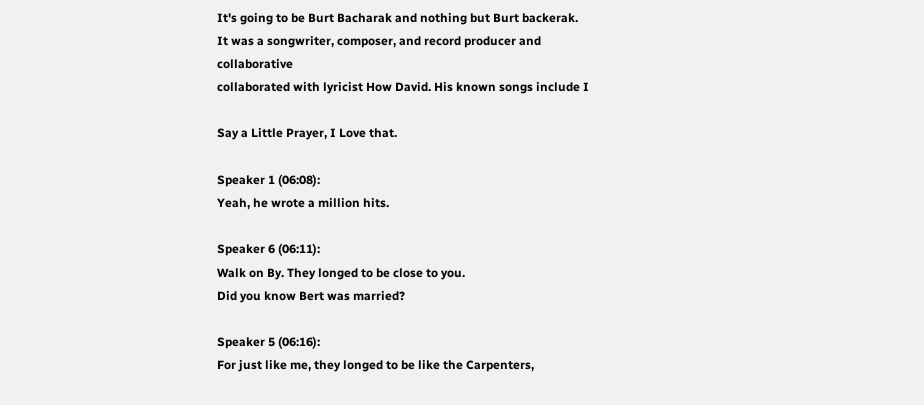It's going to be Burt Bacharak and nothing but Burt backerak.
It was a songwriter, composer, and record producer and collaborative
collaborated with lyricist How David. His known songs include I

Say a Little Prayer, I Love that.

Speaker 1 (06:08):
Yeah, he wrote a million hits.

Speaker 6 (06:11):
Walk on By. They longed to be close to you.
Did you know Bert was married?

Speaker 5 (06:16):
For just like me, they longed to be like the Carpenters,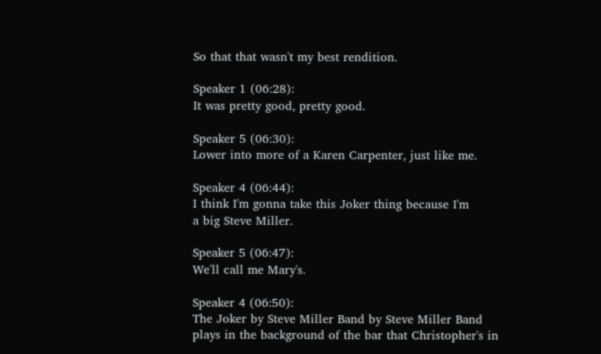So that that wasn't my best rendition.

Speaker 1 (06:28):
It was pretty good, pretty good.

Speaker 5 (06:30):
Lower into more of a Karen Carpenter, just like me.

Speaker 4 (06:44):
I think I'm gonna take this Joker thing because I'm
a big Steve Miller.

Speaker 5 (06:47):
We'll call me Mary's.

Speaker 4 (06:50):
The Joker by Steve Miller Band by Steve Miller Band
plays in the background of the bar that Christopher's in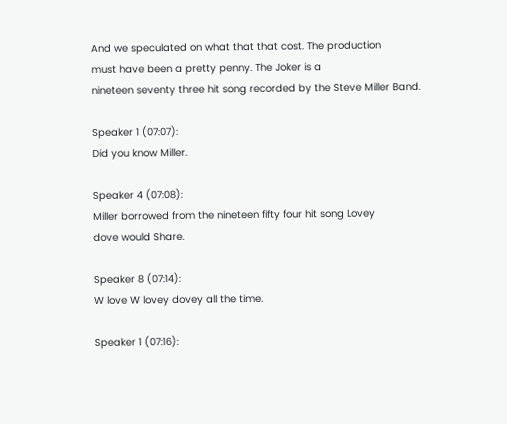And we speculated on what that that cost. The production
must have been a pretty penny. The Joker is a
nineteen seventy three hit song recorded by the Steve Miller Band.

Speaker 1 (07:07):
Did you know Miller.

Speaker 4 (07:08):
Miller borrowed from the nineteen fifty four hit song Lovey
dove would Share.

Speaker 8 (07:14):
W love W lovey dovey all the time.

Speaker 1 (07:16):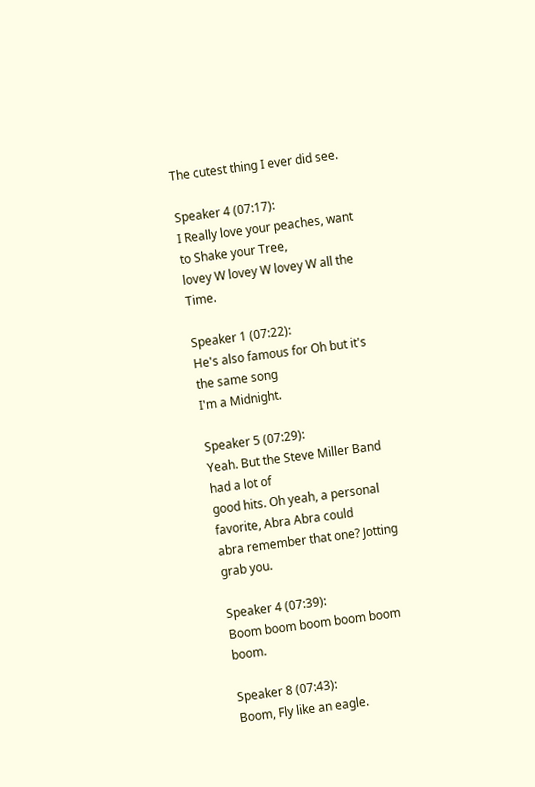The cutest thing I ever did see.

Speaker 4 (07:17):
I Really love your peaches, want to Shake your Tree,
lovey W lovey W lovey W all the Time.

Speaker 1 (07:22):
He's also famous for Oh but it's the same song
I'm a Midnight.

Speaker 5 (07:29):
Yeah. But the Steve Miller Band had a lot of
good hits. Oh yeah, a personal favorite, Abra Abra could
abra remember that one? Jotting grab you.

Speaker 4 (07:39):
Boom boom boom boom boom boom.

Speaker 8 (07:43):
Boom, Fly like an eagle.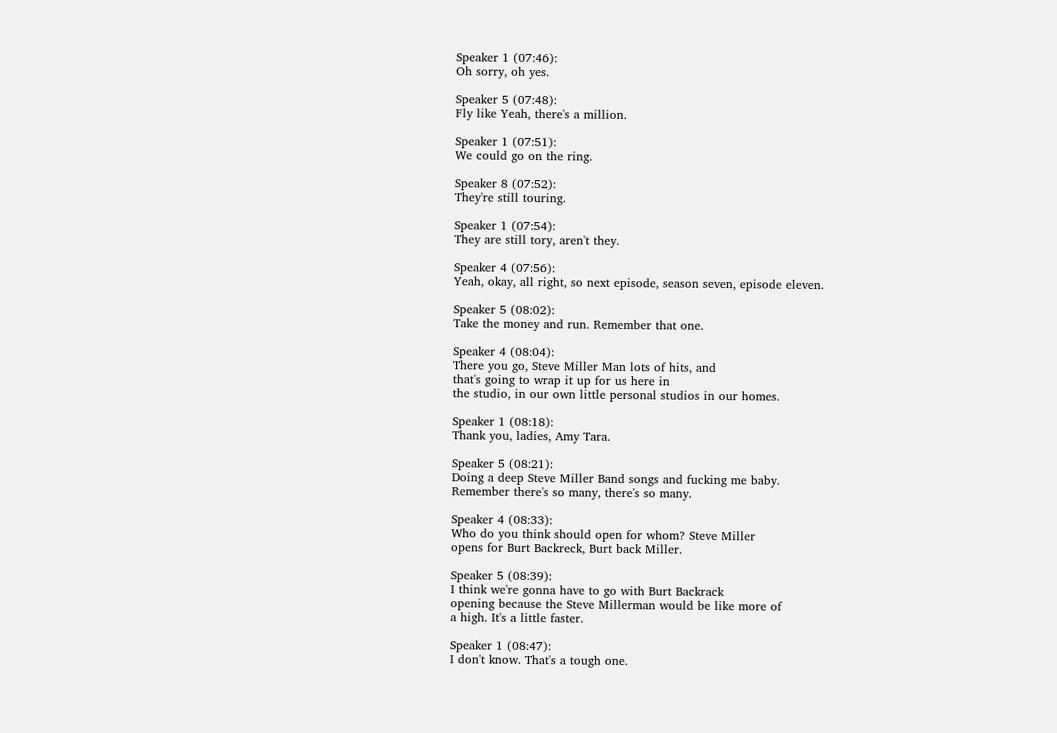Speaker 1 (07:46):
Oh sorry, oh yes.

Speaker 5 (07:48):
Fly like Yeah, there's a million.

Speaker 1 (07:51):
We could go on the ring.

Speaker 8 (07:52):
They're still touring.

Speaker 1 (07:54):
They are still tory, aren't they.

Speaker 4 (07:56):
Yeah, okay, all right, so next episode, season seven, episode eleven.

Speaker 5 (08:02):
Take the money and run. Remember that one.

Speaker 4 (08:04):
There you go, Steve Miller Man lots of hits, and
that's going to wrap it up for us here in
the studio, in our own little personal studios in our homes.

Speaker 1 (08:18):
Thank you, ladies, Amy Tara.

Speaker 5 (08:21):
Doing a deep Steve Miller Band songs and fucking me baby.
Remember there's so many, there's so many.

Speaker 4 (08:33):
Who do you think should open for whom? Steve Miller
opens for Burt Backreck, Burt back Miller.

Speaker 5 (08:39):
I think we're gonna have to go with Burt Backrack
opening because the Steve Millerman would be like more of
a high. It's a little faster.

Speaker 1 (08:47):
I don't know. That's a tough one.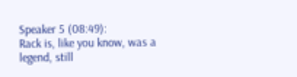Speaker 5 (08:49):
Rack is, like you know, was a legend, still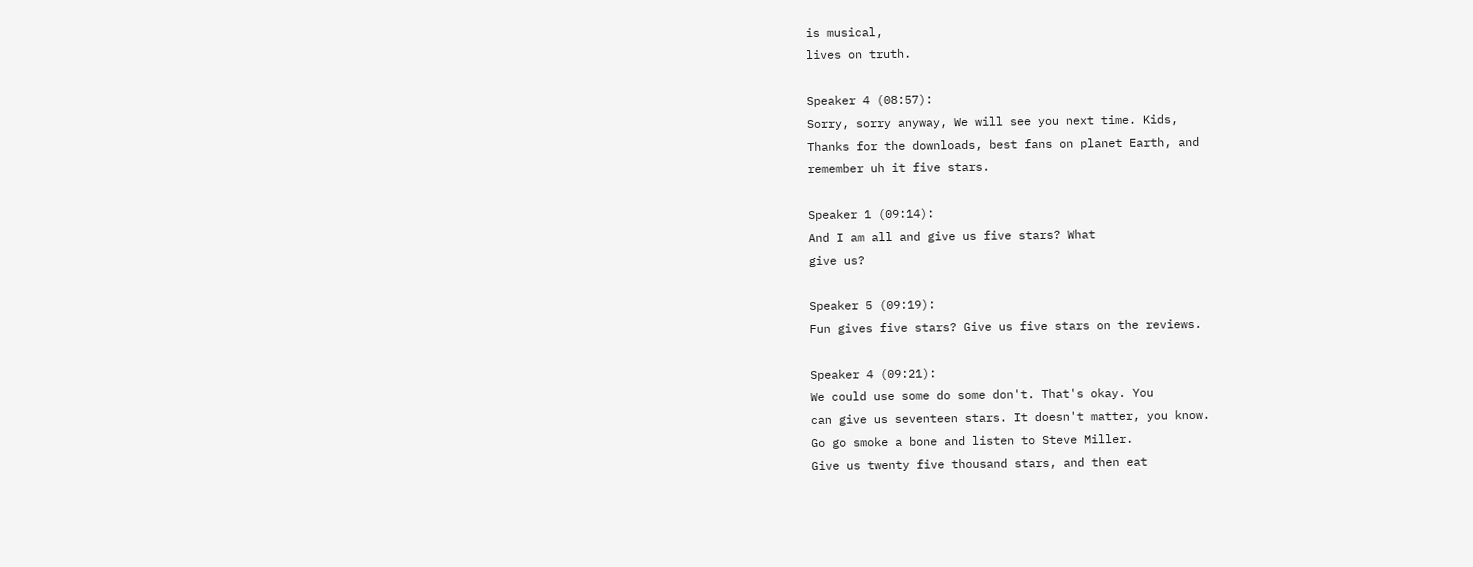is musical,
lives on truth.

Speaker 4 (08:57):
Sorry, sorry anyway, We will see you next time. Kids,
Thanks for the downloads, best fans on planet Earth, and
remember uh it five stars.

Speaker 1 (09:14):
And I am all and give us five stars? What
give us?

Speaker 5 (09:19):
Fun gives five stars? Give us five stars on the reviews.

Speaker 4 (09:21):
We could use some do some don't. That's okay. You
can give us seventeen stars. It doesn't matter, you know.
Go go smoke a bone and listen to Steve Miller.
Give us twenty five thousand stars, and then eat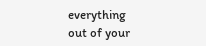everything
out of your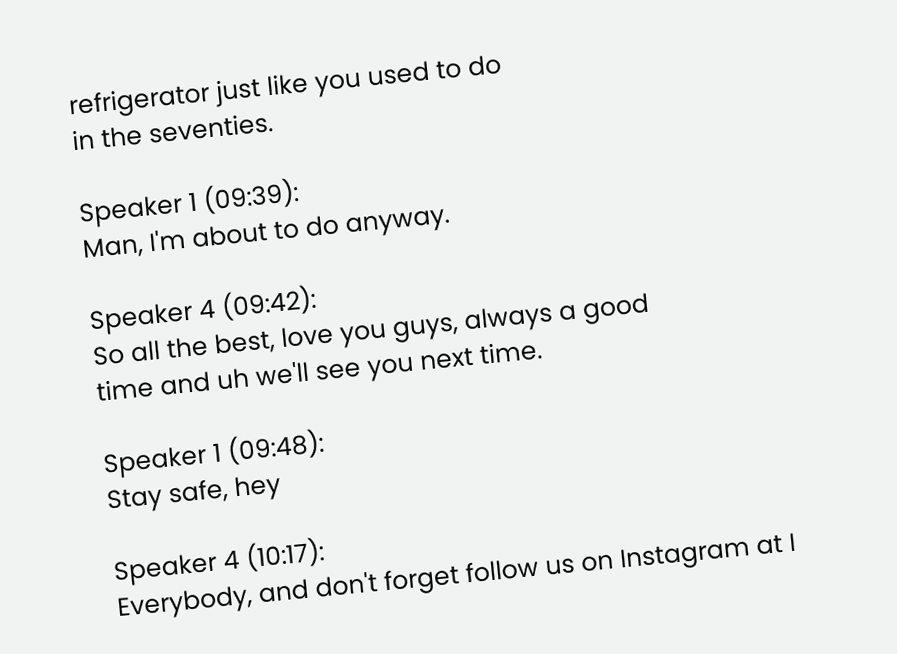refrigerator just like you used to do
in the seventies.

Speaker 1 (09:39):
Man, I'm about to do anyway.

Speaker 4 (09:42):
So all the best, love you guys, always a good
time and uh we'll see you next time.

Speaker 1 (09:48):
Stay safe, hey

Speaker 4 (10:17):
Everybody, and don't forget follow us on Instagram at I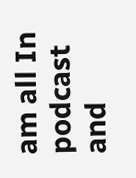am all In podcast and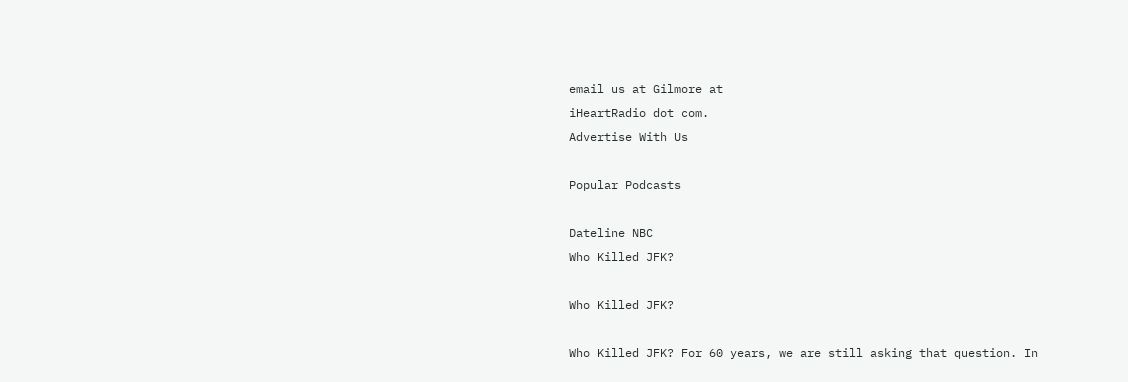email us at Gilmore at
iHeartRadio dot com.
Advertise With Us

Popular Podcasts

Dateline NBC
Who Killed JFK?

Who Killed JFK?

Who Killed JFK? For 60 years, we are still asking that question. In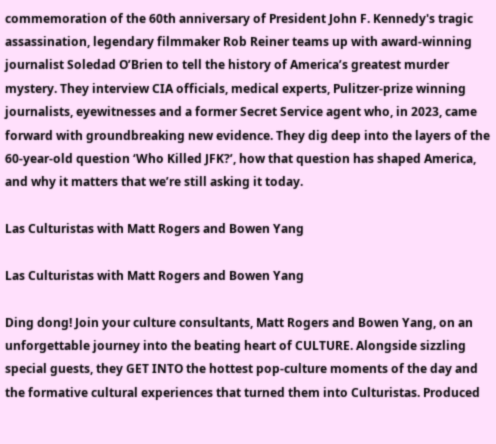commemoration of the 60th anniversary of President John F. Kennedy's tragic assassination, legendary filmmaker Rob Reiner teams up with award-winning journalist Soledad O’Brien to tell the history of America’s greatest murder mystery. They interview CIA officials, medical experts, Pulitzer-prize winning journalists, eyewitnesses and a former Secret Service agent who, in 2023, came forward with groundbreaking new evidence. They dig deep into the layers of the 60-year-old question ‘Who Killed JFK?’, how that question has shaped America, and why it matters that we’re still asking it today.

Las Culturistas with Matt Rogers and Bowen Yang

Las Culturistas with Matt Rogers and Bowen Yang

Ding dong! Join your culture consultants, Matt Rogers and Bowen Yang, on an unforgettable journey into the beating heart of CULTURE. Alongside sizzling special guests, they GET INTO the hottest pop-culture moments of the day and the formative cultural experiences that turned them into Culturistas. Produced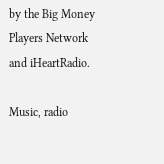by the Big Money Players Network and iHeartRadio.

Music, radio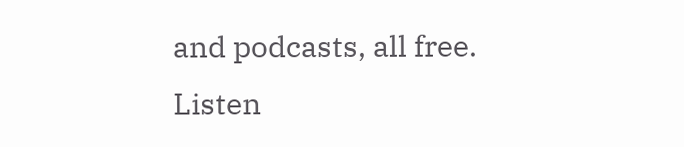and podcasts, all free. Listen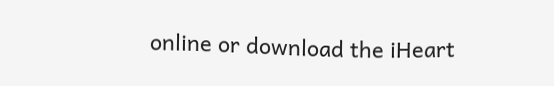online or download the iHeart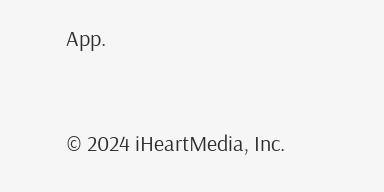App.


© 2024 iHeartMedia, Inc.